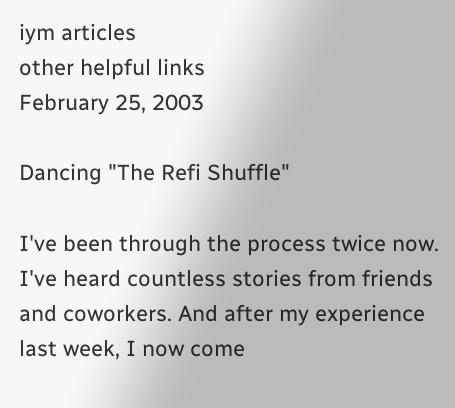iym articles
other helpful links
February 25, 2003

Dancing "The Refi Shuffle"

I've been through the process twice now. I've heard countless stories from friends and coworkers. And after my experience last week, I now come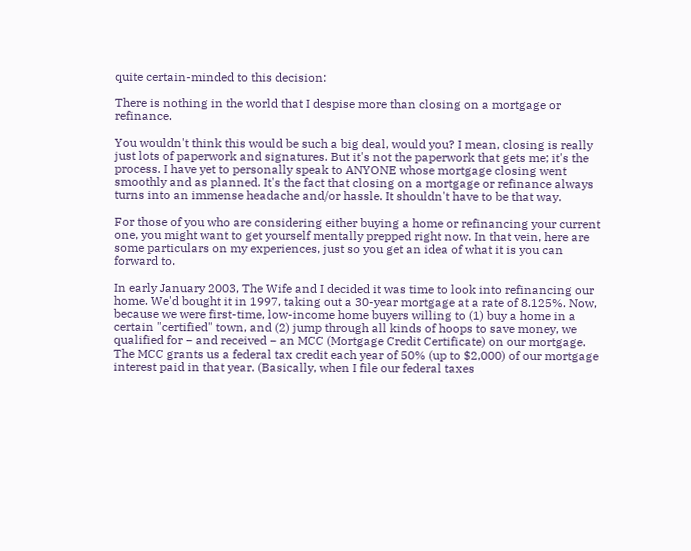quite certain-minded to this decision:

There is nothing in the world that I despise more than closing on a mortgage or refinance.

You wouldn't think this would be such a big deal, would you? I mean, closing is really just lots of paperwork and signatures. But it's not the paperwork that gets me; it's the process. I have yet to personally speak to ANYONE whose mortgage closing went smoothly and as planned. It's the fact that closing on a mortgage or refinance always turns into an immense headache and/or hassle. It shouldn't have to be that way.

For those of you who are considering either buying a home or refinancing your current one, you might want to get yourself mentally prepped right now. In that vein, here are some particulars on my experiences, just so you get an idea of what it is you can forward to.

In early January 2003, The Wife and I decided it was time to look into refinancing our home. We'd bought it in 1997, taking out a 30-year mortgage at a rate of 8.125%. Now, because we were first-time, low-income home buyers willing to (1) buy a home in a certain "certified" town, and (2) jump through all kinds of hoops to save money, we qualified for − and received − an MCC (Mortgage Credit Certificate) on our mortgage. The MCC grants us a federal tax credit each year of 50% (up to $2,000) of our mortgage interest paid in that year. (Basically, when I file our federal taxes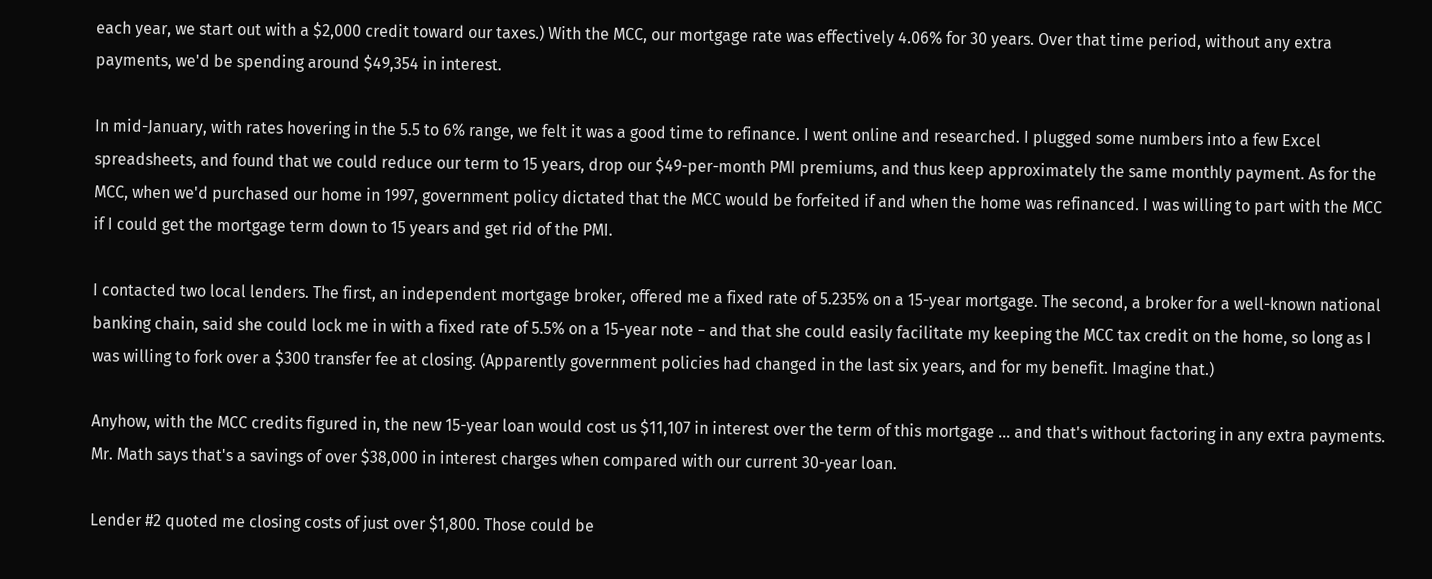each year, we start out with a $2,000 credit toward our taxes.) With the MCC, our mortgage rate was effectively 4.06% for 30 years. Over that time period, without any extra payments, we'd be spending around $49,354 in interest.

In mid-January, with rates hovering in the 5.5 to 6% range, we felt it was a good time to refinance. I went online and researched. I plugged some numbers into a few Excel spreadsheets, and found that we could reduce our term to 15 years, drop our $49-per-month PMI premiums, and thus keep approximately the same monthly payment. As for the MCC, when we'd purchased our home in 1997, government policy dictated that the MCC would be forfeited if and when the home was refinanced. I was willing to part with the MCC if I could get the mortgage term down to 15 years and get rid of the PMI.

I contacted two local lenders. The first, an independent mortgage broker, offered me a fixed rate of 5.235% on a 15-year mortgage. The second, a broker for a well-known national banking chain, said she could lock me in with a fixed rate of 5.5% on a 15-year note − and that she could easily facilitate my keeping the MCC tax credit on the home, so long as I was willing to fork over a $300 transfer fee at closing. (Apparently government policies had changed in the last six years, and for my benefit. Imagine that.)

Anyhow, with the MCC credits figured in, the new 15-year loan would cost us $11,107 in interest over the term of this mortgage ... and that's without factoring in any extra payments. Mr. Math says that's a savings of over $38,000 in interest charges when compared with our current 30-year loan.

Lender #2 quoted me closing costs of just over $1,800. Those could be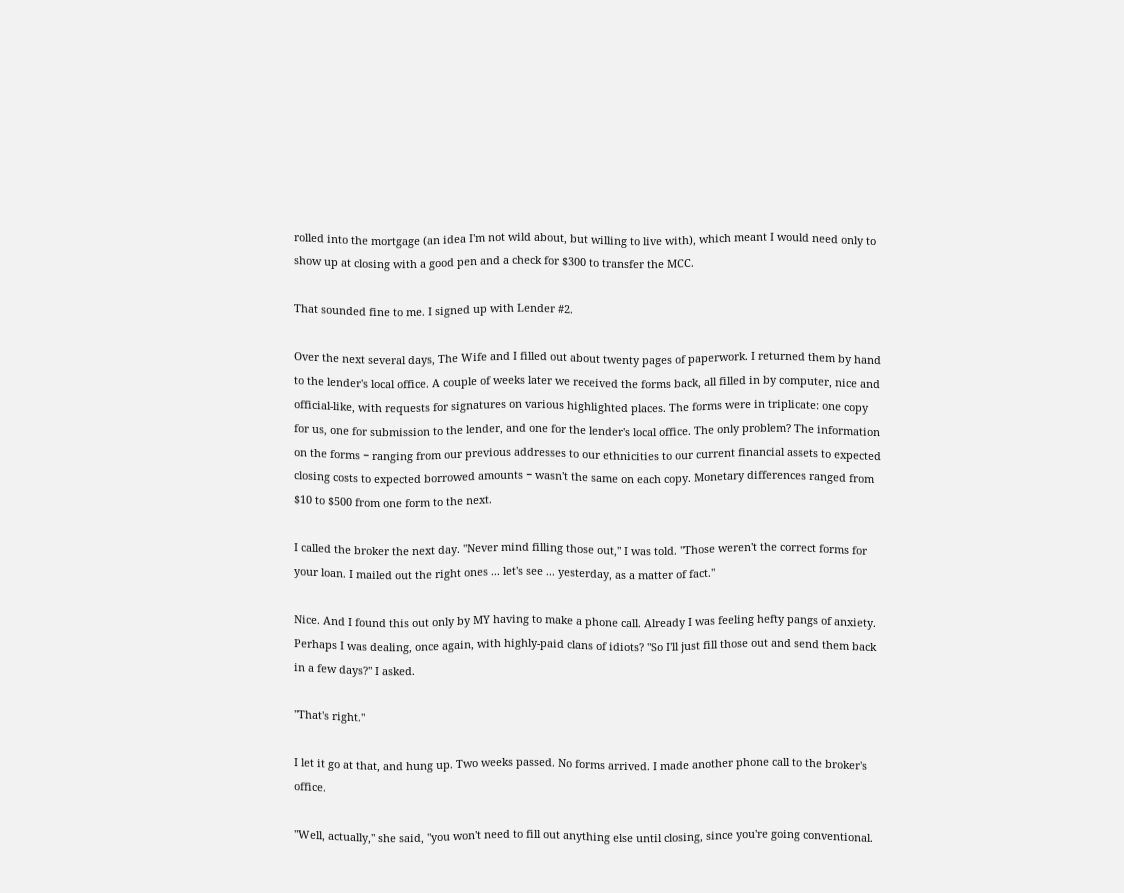rolled into the mortgage (an idea I'm not wild about, but willing to live with), which meant I would need only to show up at closing with a good pen and a check for $300 to transfer the MCC.

That sounded fine to me. I signed up with Lender #2.

Over the next several days, The Wife and I filled out about twenty pages of paperwork. I returned them by hand to the lender's local office. A couple of weeks later we received the forms back, all filled in by computer, nice and official-like, with requests for signatures on various highlighted places. The forms were in triplicate: one copy for us, one for submission to the lender, and one for the lender's local office. The only problem? The information on the forms − ranging from our previous addresses to our ethnicities to our current financial assets to expected closing costs to expected borrowed amounts − wasn't the same on each copy. Monetary differences ranged from $10 to $500 from one form to the next.

I called the broker the next day. "Never mind filling those out," I was told. "Those weren't the correct forms for your loan. I mailed out the right ones ... let's see ... yesterday, as a matter of fact."

Nice. And I found this out only by MY having to make a phone call. Already I was feeling hefty pangs of anxiety. Perhaps I was dealing, once again, with highly-paid clans of idiots? "So I'll just fill those out and send them back in a few days?" I asked.

"That's right."

I let it go at that, and hung up. Two weeks passed. No forms arrived. I made another phone call to the broker's office.

"Well, actually," she said, "you won't need to fill out anything else until closing, since you're going conventional.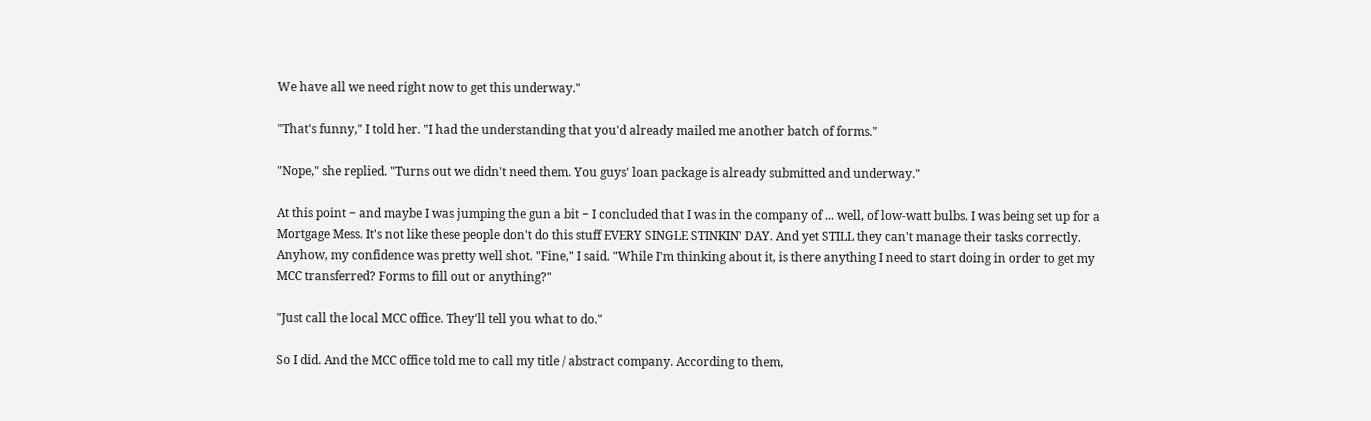We have all we need right now to get this underway."

"That's funny," I told her. "I had the understanding that you'd already mailed me another batch of forms."

"Nope," she replied. "Turns out we didn't need them. You guys' loan package is already submitted and underway."

At this point − and maybe I was jumping the gun a bit − I concluded that I was in the company of ... well, of low-watt bulbs. I was being set up for a Mortgage Mess. It's not like these people don't do this stuff EVERY SINGLE STINKIN' DAY. And yet STILL they can't manage their tasks correctly. Anyhow, my confidence was pretty well shot. "Fine," I said. "While I'm thinking about it, is there anything I need to start doing in order to get my MCC transferred? Forms to fill out or anything?"

"Just call the local MCC office. They'll tell you what to do."

So I did. And the MCC office told me to call my title / abstract company. According to them,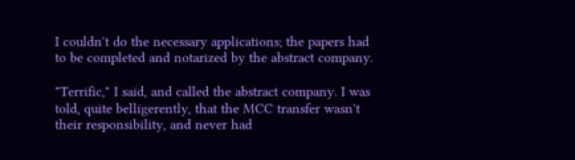I couldn't do the necessary applications; the papers had to be completed and notarized by the abstract company.

"Terrific," I said, and called the abstract company. I was told, quite belligerently, that the MCC transfer wasn't their responsibility, and never had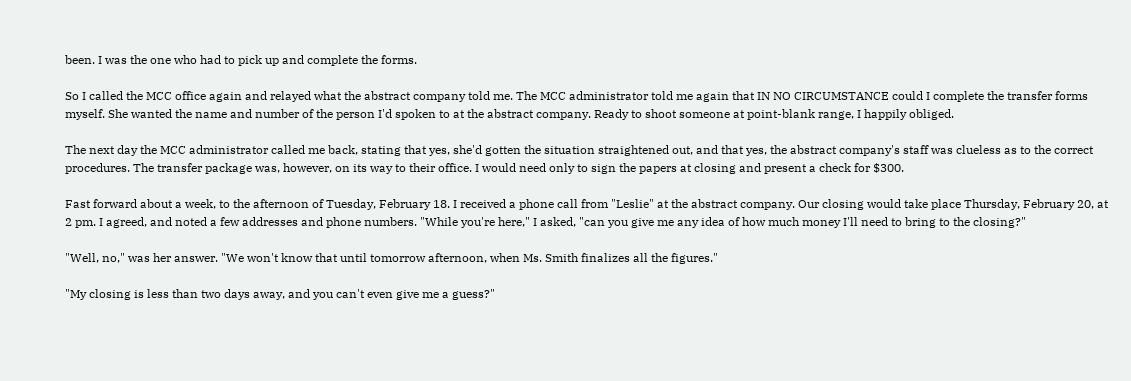been. I was the one who had to pick up and complete the forms.

So I called the MCC office again and relayed what the abstract company told me. The MCC administrator told me again that IN NO CIRCUMSTANCE could I complete the transfer forms myself. She wanted the name and number of the person I'd spoken to at the abstract company. Ready to shoot someone at point-blank range, I happily obliged.

The next day the MCC administrator called me back, stating that yes, she'd gotten the situation straightened out, and that yes, the abstract company's staff was clueless as to the correct procedures. The transfer package was, however, on its way to their office. I would need only to sign the papers at closing and present a check for $300.

Fast forward about a week, to the afternoon of Tuesday, February 18. I received a phone call from "Leslie" at the abstract company. Our closing would take place Thursday, February 20, at 2 pm. I agreed, and noted a few addresses and phone numbers. "While you're here," I asked, "can you give me any idea of how much money I'll need to bring to the closing?"

"Well, no," was her answer. "We won't know that until tomorrow afternoon, when Ms. Smith finalizes all the figures."

"My closing is less than two days away, and you can't even give me a guess?"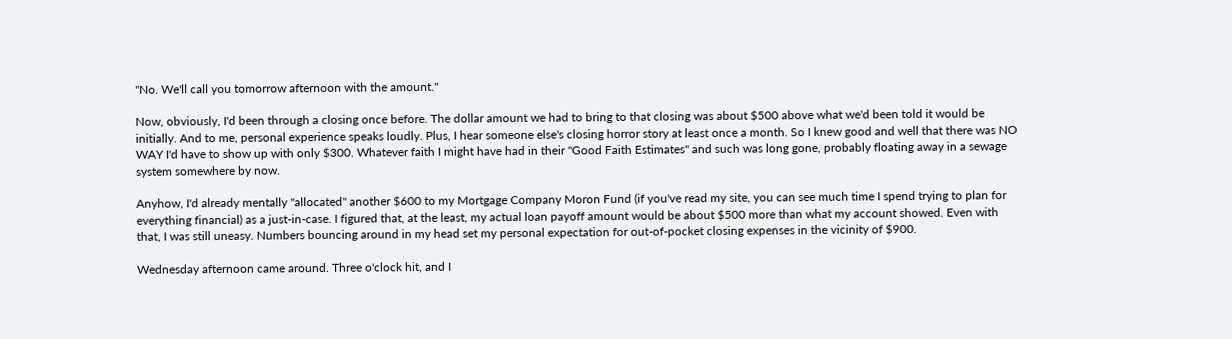"No. We'll call you tomorrow afternoon with the amount."

Now, obviously, I'd been through a closing once before. The dollar amount we had to bring to that closing was about $500 above what we'd been told it would be initially. And to me, personal experience speaks loudly. Plus, I hear someone else's closing horror story at least once a month. So I knew good and well that there was NO WAY I'd have to show up with only $300. Whatever faith I might have had in their "Good Faith Estimates" and such was long gone, probably floating away in a sewage system somewhere by now.

Anyhow, I'd already mentally "allocated" another $600 to my Mortgage Company Moron Fund (if you've read my site, you can see much time I spend trying to plan for everything financial) as a just-in-case. I figured that, at the least, my actual loan payoff amount would be about $500 more than what my account showed. Even with that, I was still uneasy. Numbers bouncing around in my head set my personal expectation for out-of-pocket closing expenses in the vicinity of $900.

Wednesday afternoon came around. Three o'clock hit, and I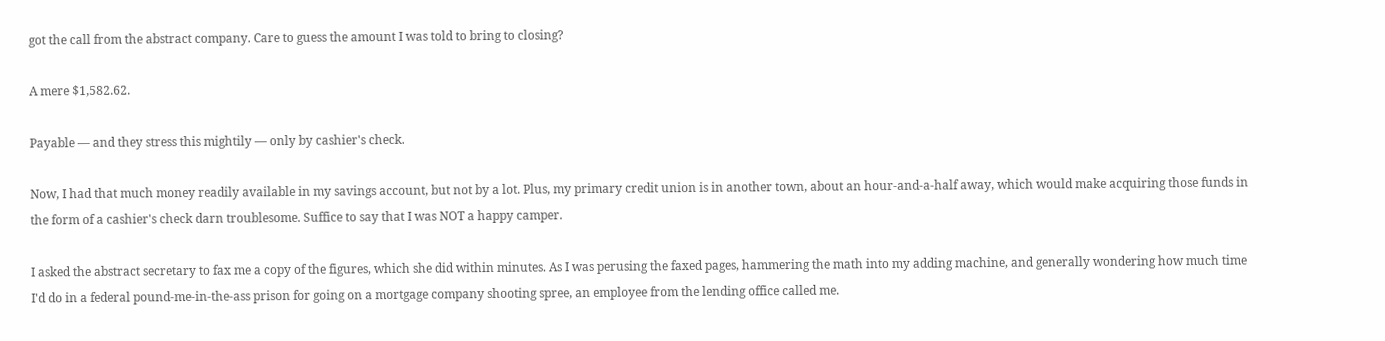got the call from the abstract company. Care to guess the amount I was told to bring to closing?

A mere $1,582.62.

Payable — and they stress this mightily — only by cashier's check.

Now, I had that much money readily available in my savings account, but not by a lot. Plus, my primary credit union is in another town, about an hour-and-a-half away, which would make acquiring those funds in the form of a cashier's check darn troublesome. Suffice to say that I was NOT a happy camper.

I asked the abstract secretary to fax me a copy of the figures, which she did within minutes. As I was perusing the faxed pages, hammering the math into my adding machine, and generally wondering how much time I'd do in a federal pound-me-in-the-ass prison for going on a mortgage company shooting spree, an employee from the lending office called me.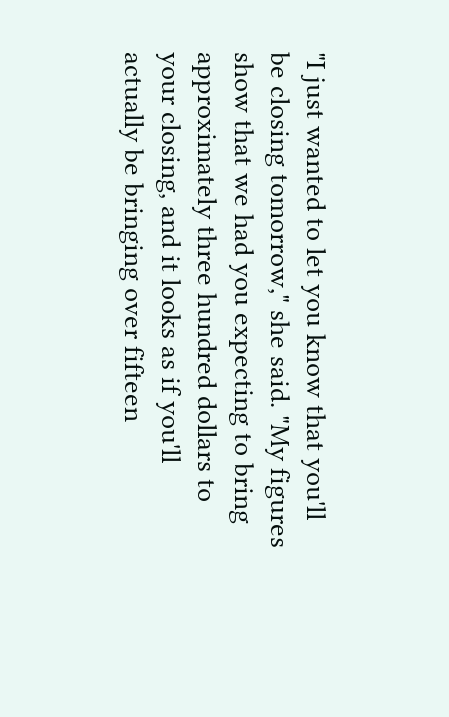"I just wanted to let you know that you'll be closing tomorrow," she said. "My figures show that we had you expecting to bring approximately three hundred dollars to your closing, and it looks as if you'll actually be bringing over fifteen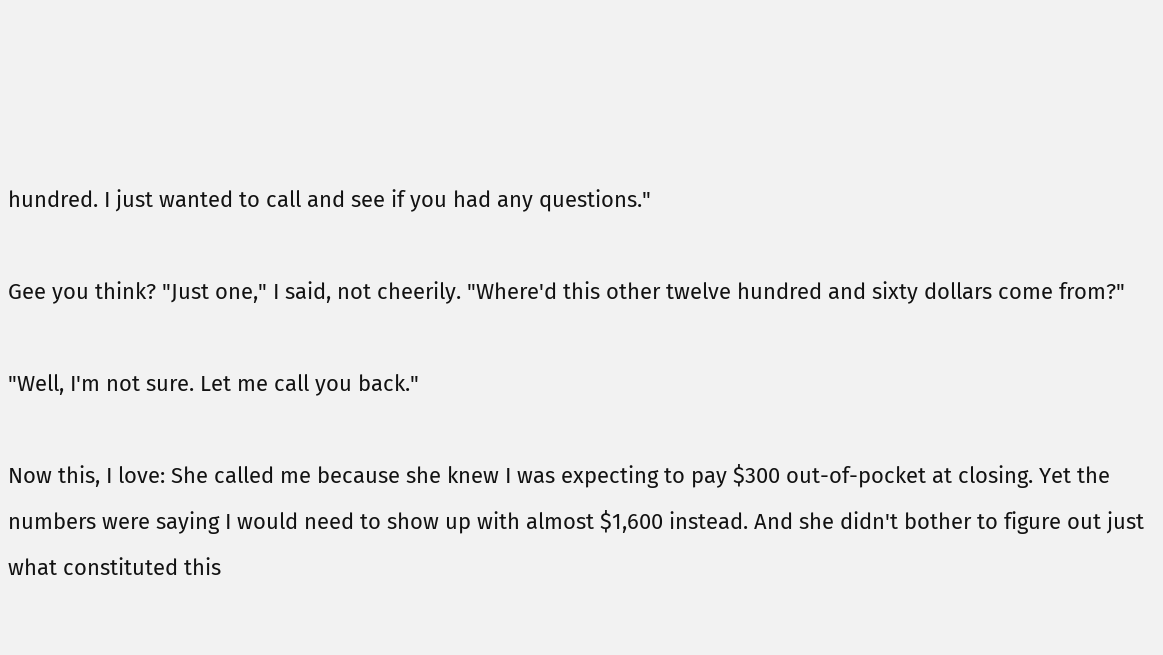hundred. I just wanted to call and see if you had any questions."

Gee you think? "Just one," I said, not cheerily. "Where'd this other twelve hundred and sixty dollars come from?"

"Well, I'm not sure. Let me call you back."

Now this, I love: She called me because she knew I was expecting to pay $300 out-of-pocket at closing. Yet the numbers were saying I would need to show up with almost $1,600 instead. And she didn't bother to figure out just what constituted this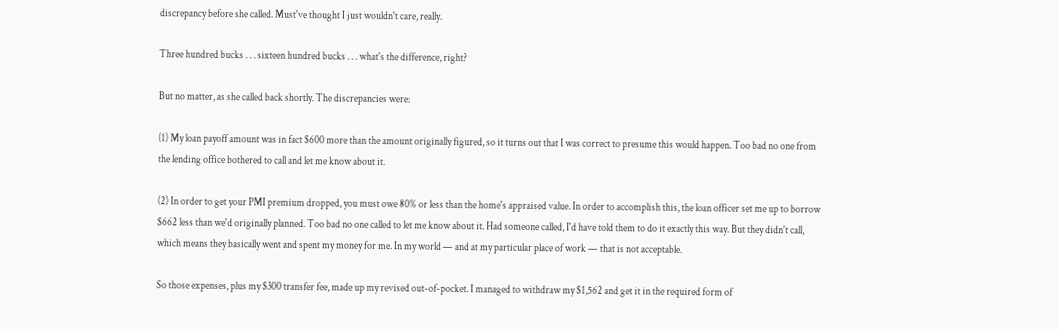discrepancy before she called. Must've thought I just wouldn't care, really.

Three hundred bucks . . . sixteen hundred bucks . . . what's the difference, right?

But no matter, as she called back shortly. The discrepancies were:

(1) My loan payoff amount was in fact $600 more than the amount originally figured, so it turns out that I was correct to presume this would happen. Too bad no one from the lending office bothered to call and let me know about it.

(2) In order to get your PMI premium dropped, you must owe 80% or less than the home's appraised value. In order to accomplish this, the loan officer set me up to borrow $662 less than we'd originally planned. Too bad no one called to let me know about it. Had someone called, I'd have told them to do it exactly this way. But they didn't call, which means they basically went and spent my money for me. In my world — and at my particular place of work — that is not acceptable.

So those expenses, plus my $300 transfer fee, made up my revised out-of-pocket. I managed to withdraw my $1,562 and get it in the required form of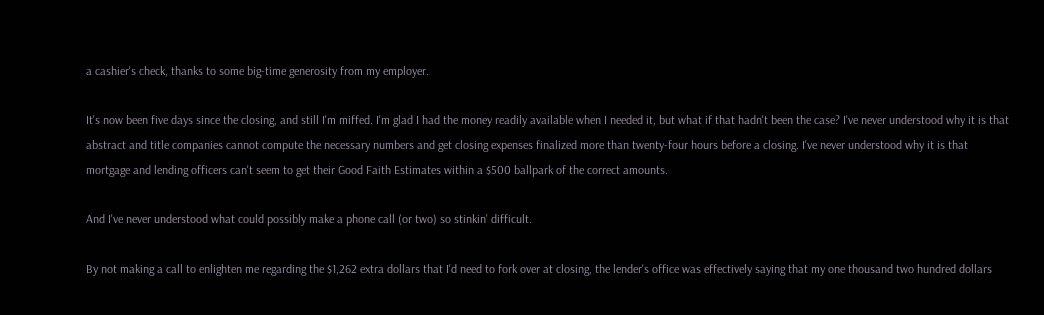a cashier's check, thanks to some big-time generosity from my employer.

It's now been five days since the closing, and still I'm miffed. I'm glad I had the money readily available when I needed it, but what if that hadn't been the case? I've never understood why it is that abstract and title companies cannot compute the necessary numbers and get closing expenses finalized more than twenty-four hours before a closing. I've never understood why it is that mortgage and lending officers can't seem to get their Good Faith Estimates within a $500 ballpark of the correct amounts.

And I've never understood what could possibly make a phone call (or two) so stinkin' difficult.

By not making a call to enlighten me regarding the $1,262 extra dollars that I'd need to fork over at closing, the lender's office was effectively saying that my one thousand two hundred dollars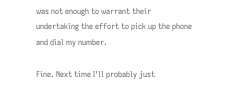was not enough to warrant their undertaking the effort to pick up the phone and dial my number.

Fine. Next time I'll probably just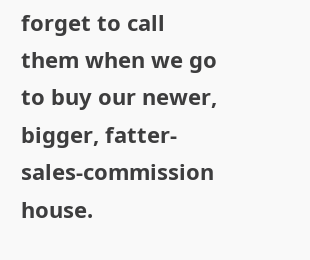forget to call them when we go to buy our newer, bigger, fatter-sales-commission house.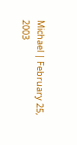Michael | February 25, 2003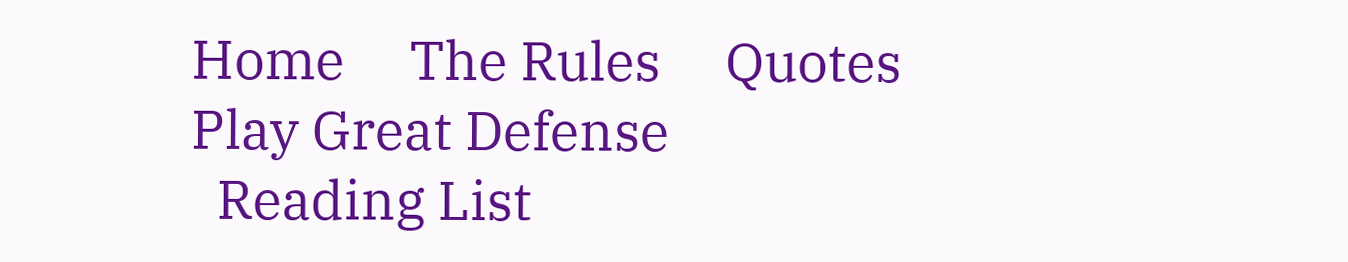Home     The Rules     Quotes     Play Great Defense
  Reading List